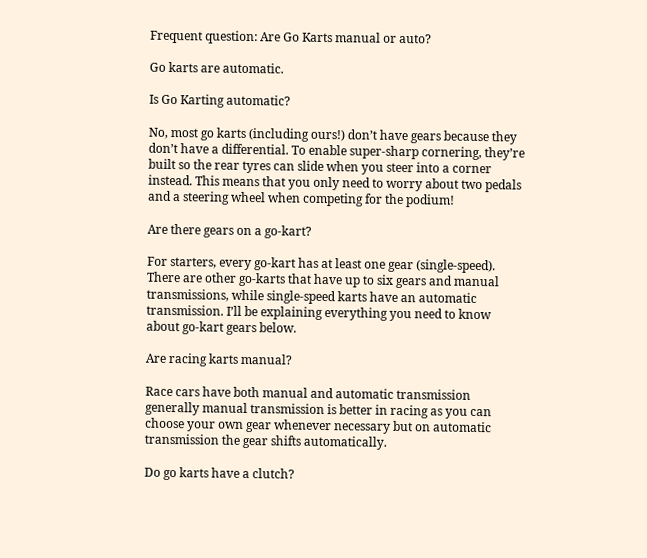Frequent question: Are Go Karts manual or auto?

Go karts are automatic.

Is Go Karting automatic?

No, most go karts (including ours!) don’t have gears because they don’t have a differential. To enable super-sharp cornering, they’re built so the rear tyres can slide when you steer into a corner instead. This means that you only need to worry about two pedals and a steering wheel when competing for the podium!

Are there gears on a go-kart?

For starters, every go-kart has at least one gear (single-speed). There are other go-karts that have up to six gears and manual transmissions, while single-speed karts have an automatic transmission. I’ll be explaining everything you need to know about go-kart gears below.

Are racing karts manual?

Race cars have both manual and automatic transmission generally manual transmission is better in racing as you can choose your own gear whenever necessary but on automatic transmission the gear shifts automatically.

Do go karts have a clutch?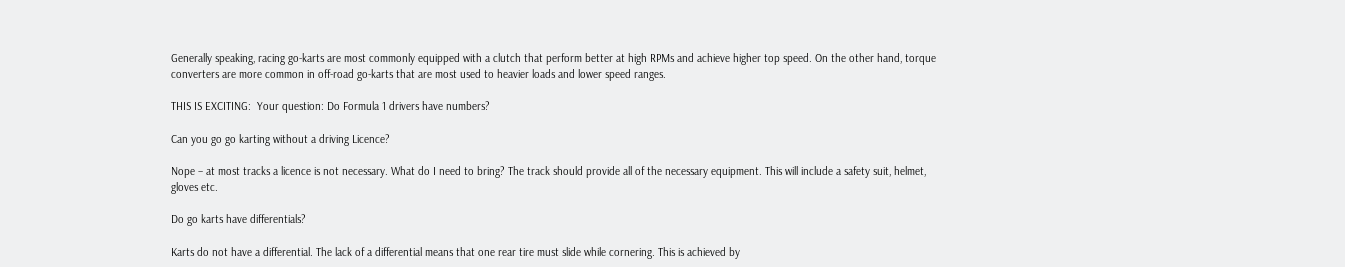Generally speaking, racing go-karts are most commonly equipped with a clutch that perform better at high RPMs and achieve higher top speed. On the other hand, torque converters are more common in off-road go-karts that are most used to heavier loads and lower speed ranges.

THIS IS EXCITING:  Your question: Do Formula 1 drivers have numbers?

Can you go go karting without a driving Licence?

Nope – at most tracks a licence is not necessary. What do I need to bring? The track should provide all of the necessary equipment. This will include a safety suit, helmet, gloves etc.

Do go karts have differentials?

Karts do not have a differential. The lack of a differential means that one rear tire must slide while cornering. This is achieved by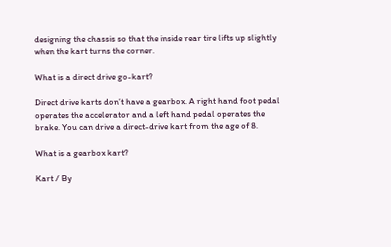designing the chassis so that the inside rear tire lifts up slightly when the kart turns the corner.

What is a direct drive go-kart?

Direct drive karts don’t have a gearbox. A right hand foot pedal operates the accelerator and a left hand pedal operates the brake. You can drive a direct-drive kart from the age of 8.

What is a gearbox kart?

Kart / By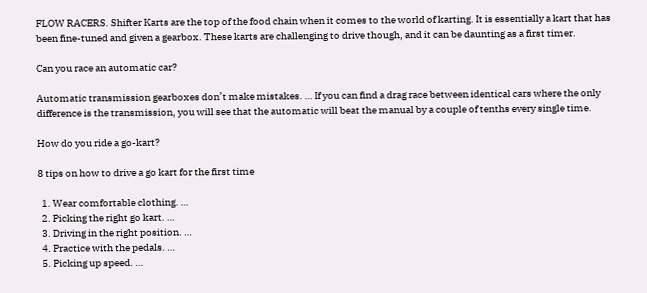FLOW RACERS. Shifter Karts are the top of the food chain when it comes to the world of karting. It is essentially a kart that has been fine-tuned and given a gearbox. These karts are challenging to drive though, and it can be daunting as a first timer.

Can you race an automatic car?

Automatic transmission gearboxes don’t make mistakes. … If you can find a drag race between identical cars where the only difference is the transmission, you will see that the automatic will beat the manual by a couple of tenths every single time.

How do you ride a go-kart?

8 tips on how to drive a go kart for the first time

  1. Wear comfortable clothing. …
  2. Picking the right go kart. …
  3. Driving in the right position. …
  4. Practice with the pedals. …
  5. Picking up speed. …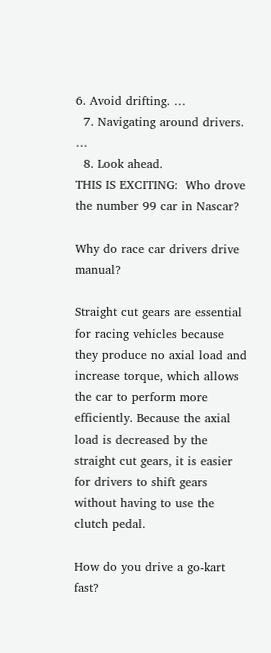6. Avoid drifting. …
  7. Navigating around drivers. …
  8. Look ahead.
THIS IS EXCITING:  Who drove the number 99 car in Nascar?

Why do race car drivers drive manual?

Straight cut gears are essential for racing vehicles because they produce no axial load and increase torque, which allows the car to perform more efficiently. Because the axial load is decreased by the straight cut gears, it is easier for drivers to shift gears without having to use the clutch pedal.

How do you drive a go-kart fast?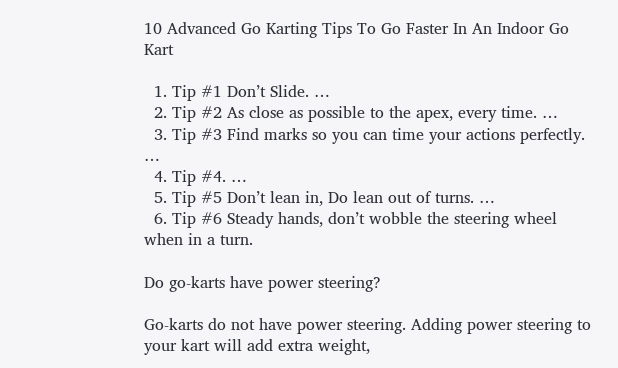10 Advanced Go Karting Tips To Go Faster In An Indoor Go Kart

  1. Tip #1 Don’t Slide. …
  2. Tip #2 As close as possible to the apex, every time. …
  3. Tip #3 Find marks so you can time your actions perfectly. …
  4. Tip #4. …
  5. Tip #5 Don’t lean in, Do lean out of turns. …
  6. Tip #6 Steady hands, don’t wobble the steering wheel when in a turn.

Do go-karts have power steering?

Go-karts do not have power steering. Adding power steering to your kart will add extra weight,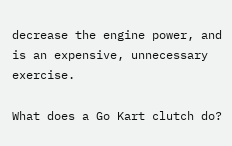decrease the engine power, and is an expensive, unnecessary exercise.

What does a Go Kart clutch do?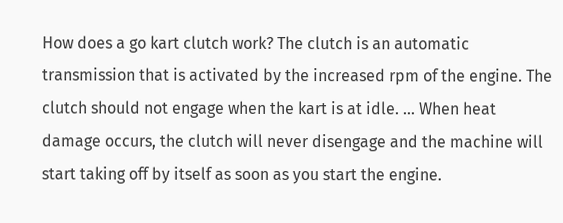How does a go kart clutch work? The clutch is an automatic transmission that is activated by the increased rpm of the engine. The clutch should not engage when the kart is at idle. … When heat damage occurs, the clutch will never disengage and the machine will start taking off by itself as soon as you start the engine.